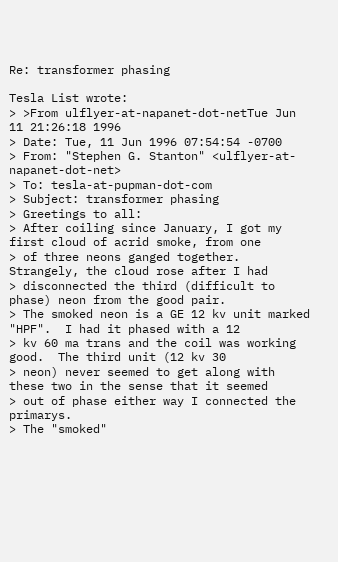Re: transformer phasing

Tesla List wrote:
> >From ulflyer-at-napanet-dot-netTue Jun 11 21:26:18 1996
> Date: Tue, 11 Jun 1996 07:54:54 -0700
> From: "Stephen G. Stanton" <ulflyer-at-napanet-dot-net>
> To: tesla-at-pupman-dot-com
> Subject: transformer phasing
> Greetings to all:
> After coiling since January, I got my first cloud of acrid smoke, from one
> of three neons ganged together.  Strangely, the cloud rose after I had
> disconnected the third (difficult to phase) neon from the good pair.
> The smoked neon is a GE 12 kv unit marked "HPF".  I had it phased with a 12
> kv 60 ma trans and the coil was working good.  The third unit (12 kv 30
> neon) never seemed to get along with these two in the sense that it seemed
> out of phase either way I connected the primarys.
> The "smoked"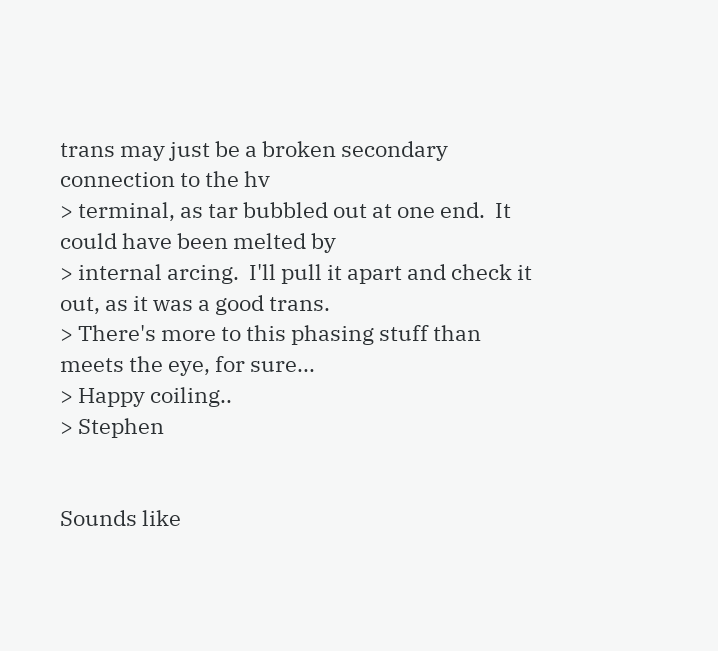trans may just be a broken secondary connection to the hv
> terminal, as tar bubbled out at one end.  It could have been melted by
> internal arcing.  I'll pull it apart and check it out, as it was a good trans.
> There's more to this phasing stuff than meets the eye, for sure...
> Happy coiling..
> Stephen


Sounds like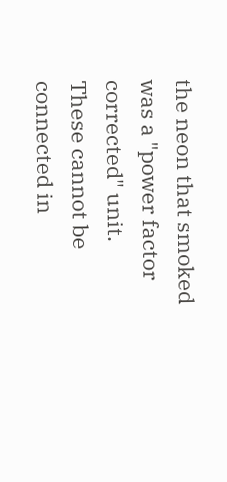the neon that smoked was a "power factor corrected" unit.
These cannot be connected in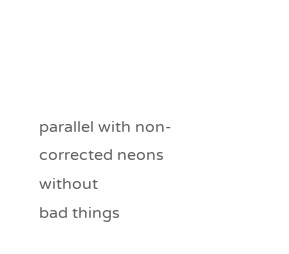parallel with non-corrected neons without
bad things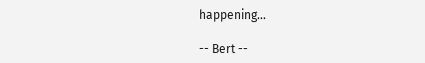happening...

-- Bert --